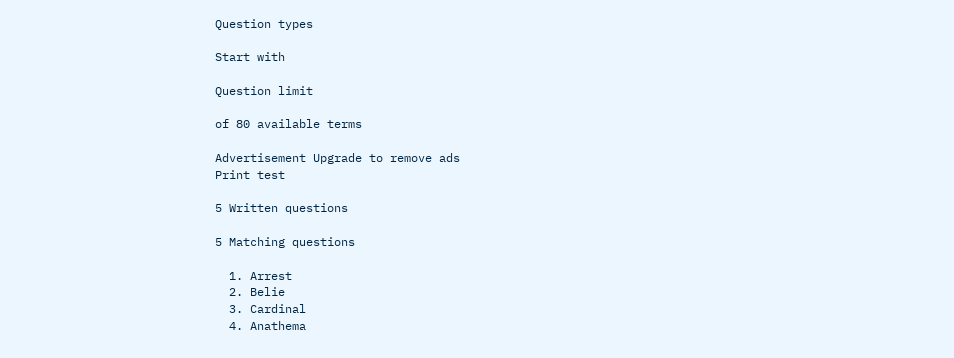Question types

Start with

Question limit

of 80 available terms

Advertisement Upgrade to remove ads
Print test

5 Written questions

5 Matching questions

  1. Arrest
  2. Belie
  3. Cardinal
  4. Anathema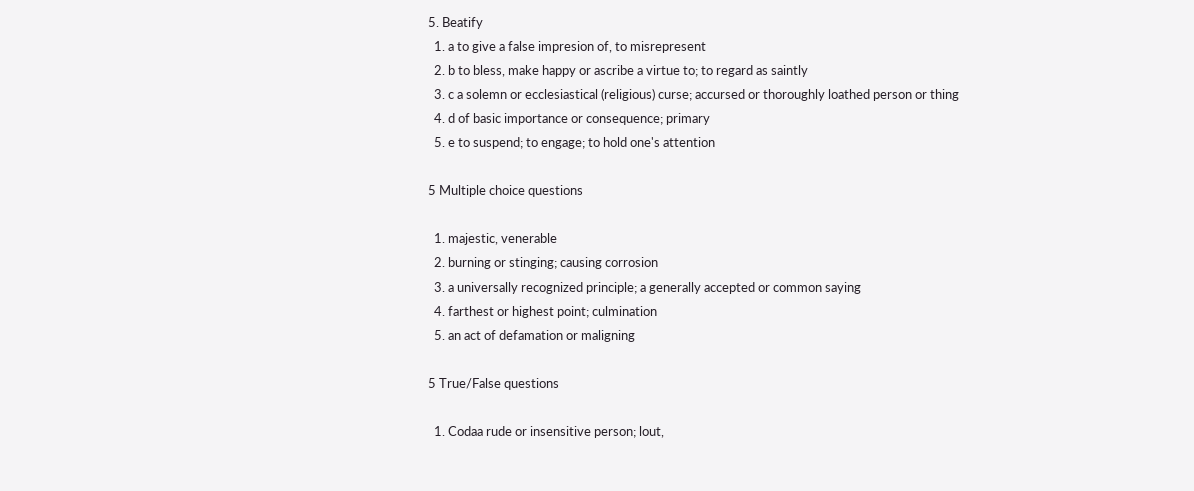5. Beatify
  1. a to give a false impresion of, to misrepresent
  2. b to bless, make happy or ascribe a virtue to; to regard as saintly
  3. c a solemn or ecclesiastical (religious) curse; accursed or thoroughly loathed person or thing
  4. d of basic importance or consequence; primary
  5. e to suspend; to engage; to hold one's attention

5 Multiple choice questions

  1. majestic, venerable
  2. burning or stinging; causing corrosion
  3. a universally recognized principle; a generally accepted or common saying
  4. farthest or highest point; culmination
  5. an act of defamation or maligning

5 True/False questions

  1. Codaa rude or insensitive person; lout,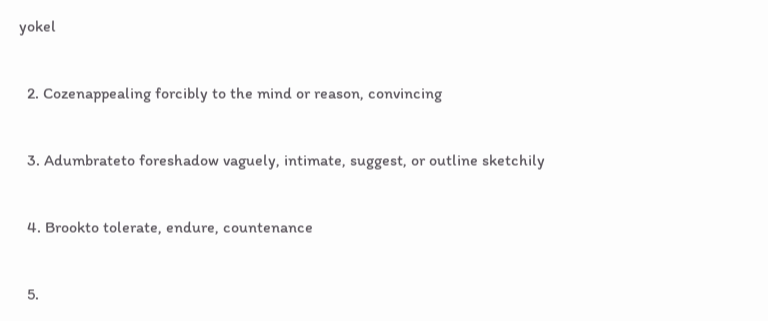yokel


  2. Cozenappealing forcibly to the mind or reason, convincing


  3. Adumbrateto foreshadow vaguely, intimate, suggest, or outline sketchily


  4. Brookto tolerate, endure, countenance


  5.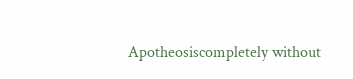Apotheosiscompletely without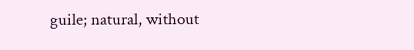guile; natural, without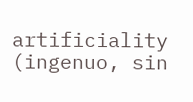artificiality (ingenuo, sin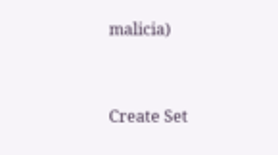malicia)


Create Set